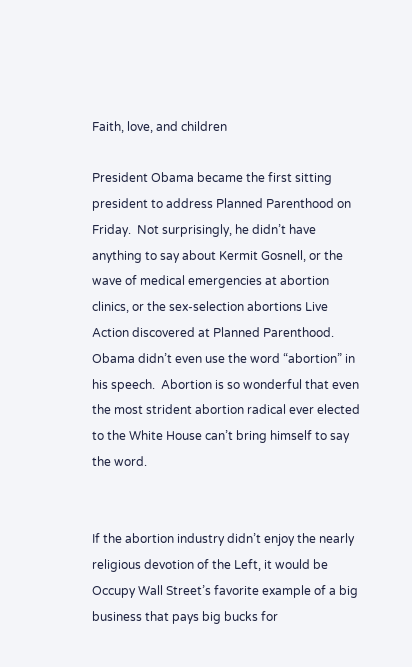Faith, love, and children

President Obama became the first sitting president to address Planned Parenthood on Friday.  Not surprisingly, he didn’t have anything to say about Kermit Gosnell, or the wave of medical emergencies at abortion clinics, or the sex-selection abortions Live Action discovered at Planned Parenthood.  Obama didn’t even use the word “abortion” in his speech.  Abortion is so wonderful that even the most strident abortion radical ever elected to the White House can’t bring himself to say the word.


If the abortion industry didn’t enjoy the nearly religious devotion of the Left, it would be Occupy Wall Street’s favorite example of a big business that pays big bucks for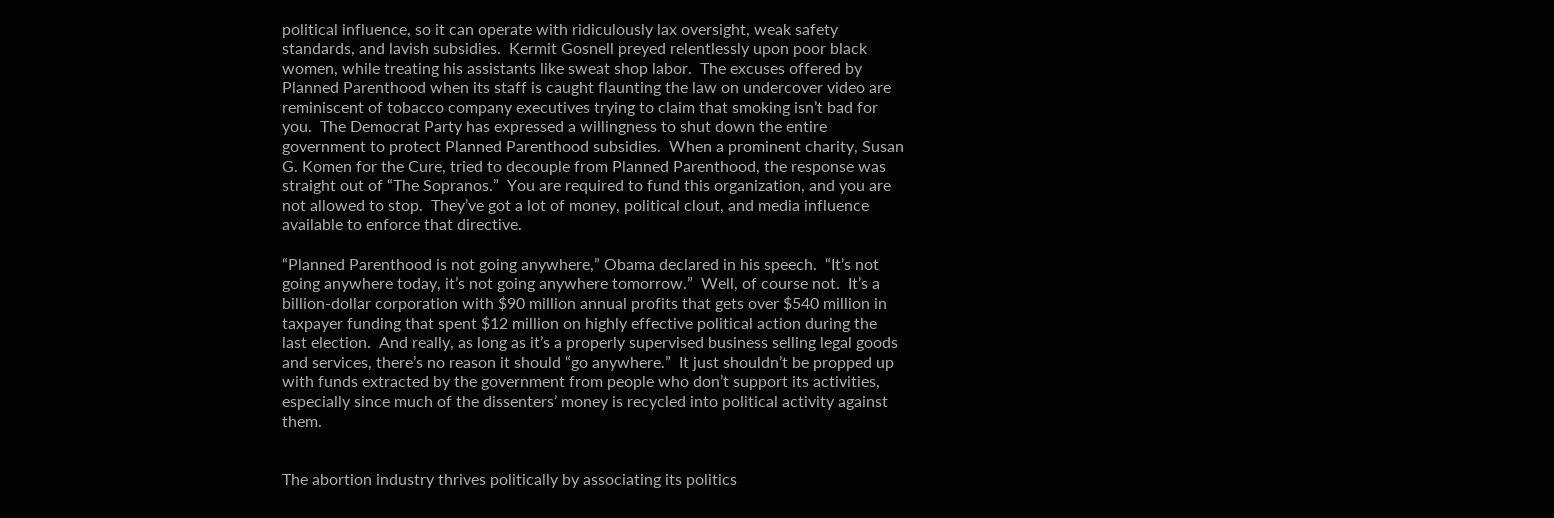political influence, so it can operate with ridiculously lax oversight, weak safety standards, and lavish subsidies.  Kermit Gosnell preyed relentlessly upon poor black women, while treating his assistants like sweat shop labor.  The excuses offered by Planned Parenthood when its staff is caught flaunting the law on undercover video are reminiscent of tobacco company executives trying to claim that smoking isn’t bad for you.  The Democrat Party has expressed a willingness to shut down the entire government to protect Planned Parenthood subsidies.  When a prominent charity, Susan G. Komen for the Cure, tried to decouple from Planned Parenthood, the response was straight out of “The Sopranos.”  You are required to fund this organization, and you are not allowed to stop.  They’ve got a lot of money, political clout, and media influence available to enforce that directive.

“Planned Parenthood is not going anywhere,” Obama declared in his speech.  “It’s not going anywhere today, it’s not going anywhere tomorrow.”  Well, of course not.  It’s a billion-dollar corporation with $90 million annual profits that gets over $540 million in taxpayer funding that spent $12 million on highly effective political action during the last election.  And really, as long as it’s a properly supervised business selling legal goods and services, there’s no reason it should “go anywhere.”  It just shouldn’t be propped up with funds extracted by the government from people who don’t support its activities, especially since much of the dissenters’ money is recycled into political activity against them.


The abortion industry thrives politically by associating its politics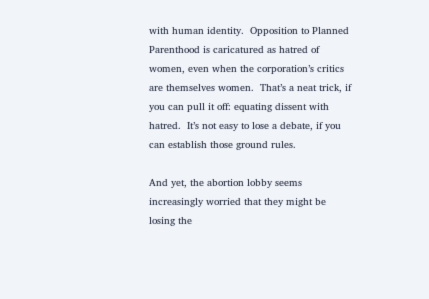with human identity.  Opposition to Planned Parenthood is caricatured as hatred of women, even when the corporation’s critics are themselves women.  That’s a neat trick, if you can pull it off: equating dissent with hatred.  It’s not easy to lose a debate, if you can establish those ground rules.

And yet, the abortion lobby seems increasingly worried that they might be losing the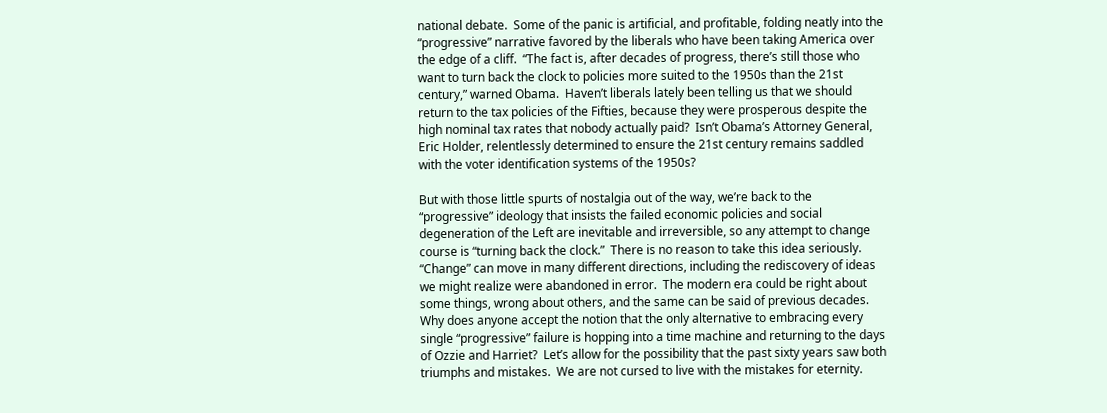national debate.  Some of the panic is artificial, and profitable, folding neatly into the “progressive” narrative favored by the liberals who have been taking America over the edge of a cliff.  “The fact is, after decades of progress, there’s still those who want to turn back the clock to policies more suited to the 1950s than the 21st century,” warned Obama.  Haven’t liberals lately been telling us that we should return to the tax policies of the Fifties, because they were prosperous despite the high nominal tax rates that nobody actually paid?  Isn’t Obama’s Attorney General, Eric Holder, relentlessly determined to ensure the 21st century remains saddled with the voter identification systems of the 1950s?

But with those little spurts of nostalgia out of the way, we’re back to the “progressive” ideology that insists the failed economic policies and social degeneration of the Left are inevitable and irreversible, so any attempt to change course is “turning back the clock.”  There is no reason to take this idea seriously.  “Change” can move in many different directions, including the rediscovery of ideas we might realize were abandoned in error.  The modern era could be right about some things, wrong about others, and the same can be said of previous decades.  Why does anyone accept the notion that the only alternative to embracing every single “progressive” failure is hopping into a time machine and returning to the days of Ozzie and Harriet?  Let’s allow for the possibility that the past sixty years saw both triumphs and mistakes.  We are not cursed to live with the mistakes for eternity.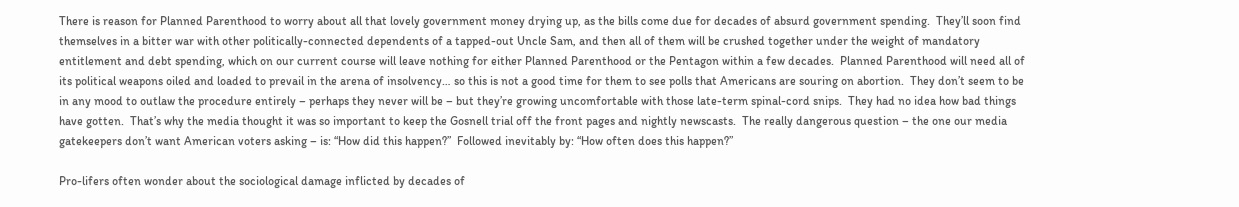There is reason for Planned Parenthood to worry about all that lovely government money drying up, as the bills come due for decades of absurd government spending.  They’ll soon find themselves in a bitter war with other politically-connected dependents of a tapped-out Uncle Sam, and then all of them will be crushed together under the weight of mandatory entitlement and debt spending, which on our current course will leave nothing for either Planned Parenthood or the Pentagon within a few decades.  Planned Parenthood will need all of its political weapons oiled and loaded to prevail in the arena of insolvency… so this is not a good time for them to see polls that Americans are souring on abortion.  They don’t seem to be in any mood to outlaw the procedure entirely – perhaps they never will be – but they’re growing uncomfortable with those late-term spinal-cord snips.  They had no idea how bad things have gotten.  That’s why the media thought it was so important to keep the Gosnell trial off the front pages and nightly newscasts.  The really dangerous question – the one our media gatekeepers don’t want American voters asking – is: “How did this happen?”  Followed inevitably by: “How often does this happen?”

Pro-lifers often wonder about the sociological damage inflicted by decades of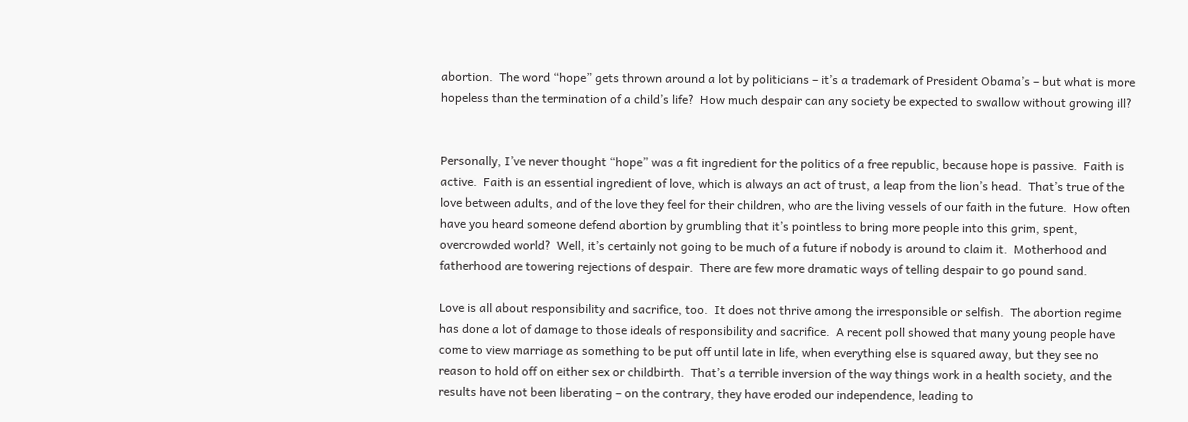abortion.  The word “hope” gets thrown around a lot by politicians – it’s a trademark of President Obama’s – but what is more hopeless than the termination of a child’s life?  How much despair can any society be expected to swallow without growing ill?


Personally, I’ve never thought “hope” was a fit ingredient for the politics of a free republic, because hope is passive.  Faith is active.  Faith is an essential ingredient of love, which is always an act of trust, a leap from the lion’s head.  That’s true of the love between adults, and of the love they feel for their children, who are the living vessels of our faith in the future.  How often have you heard someone defend abortion by grumbling that it’s pointless to bring more people into this grim, spent, overcrowded world?  Well, it’s certainly not going to be much of a future if nobody is around to claim it.  Motherhood and fatherhood are towering rejections of despair.  There are few more dramatic ways of telling despair to go pound sand.

Love is all about responsibility and sacrifice, too.  It does not thrive among the irresponsible or selfish.  The abortion regime has done a lot of damage to those ideals of responsibility and sacrifice.  A recent poll showed that many young people have come to view marriage as something to be put off until late in life, when everything else is squared away, but they see no reason to hold off on either sex or childbirth.  That’s a terrible inversion of the way things work in a health society, and the results have not been liberating – on the contrary, they have eroded our independence, leading to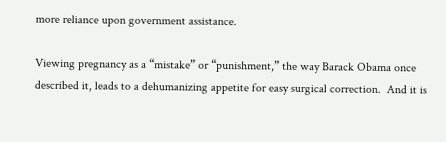more reliance upon government assistance.

Viewing pregnancy as a “mistake” or “punishment,” the way Barack Obama once described it, leads to a dehumanizing appetite for easy surgical correction.  And it is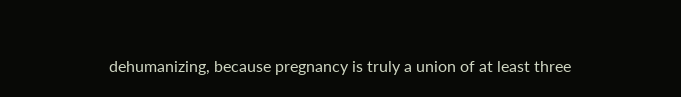dehumanizing, because pregnancy is truly a union of at least three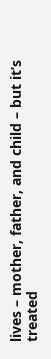lives – mother, father, and child – but it’s treated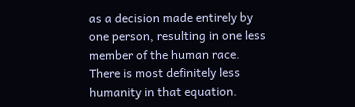as a decision made entirely by one person, resulting in one less member of the human race.  There is most definitely less humanity in that equation.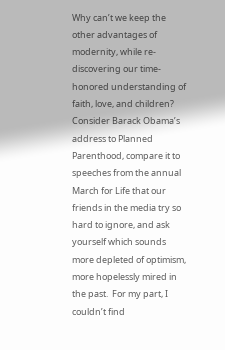Why can’t we keep the other advantages of modernity, while re-discovering our time-honored understanding of faith, love, and children?   Consider Barack Obama’s address to Planned Parenthood, compare it to speeches from the annual March for Life that our friends in the media try so hard to ignore, and ask yourself which sounds more depleted of optimism, more hopelessly mired in the past.  For my part, I couldn’t find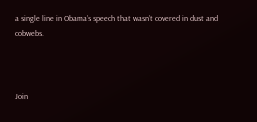a single line in Obama’s speech that wasn’t covered in dust and cobwebs.



Join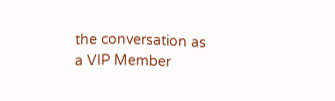the conversation as a VIP Member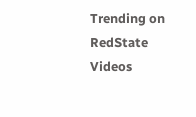Trending on RedState Videos